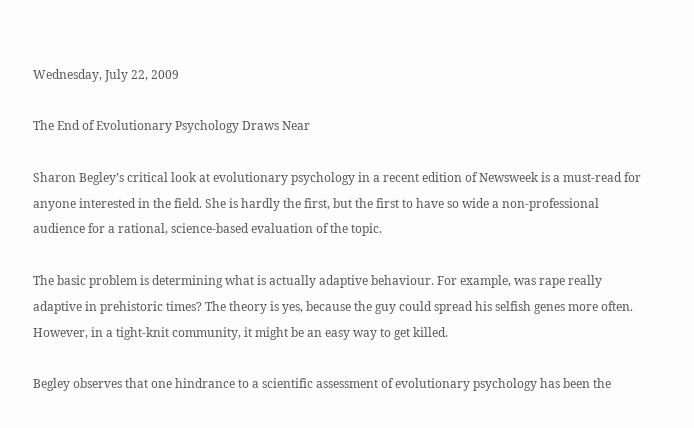Wednesday, July 22, 2009

The End of Evolutionary Psychology Draws Near

Sharon Begley’s critical look at evolutionary psychology in a recent edition of Newsweek is a must-read for anyone interested in the field. She is hardly the first, but the first to have so wide a non-professional audience for a rational, science-based evaluation of the topic.

The basic problem is determining what is actually adaptive behaviour. For example, was rape really adaptive in prehistoric times? The theory is yes, because the guy could spread his selfish genes more often. However, in a tight-knit community, it might be an easy way to get killed.

Begley observes that one hindrance to a scientific assessment of evolutionary psychology has been the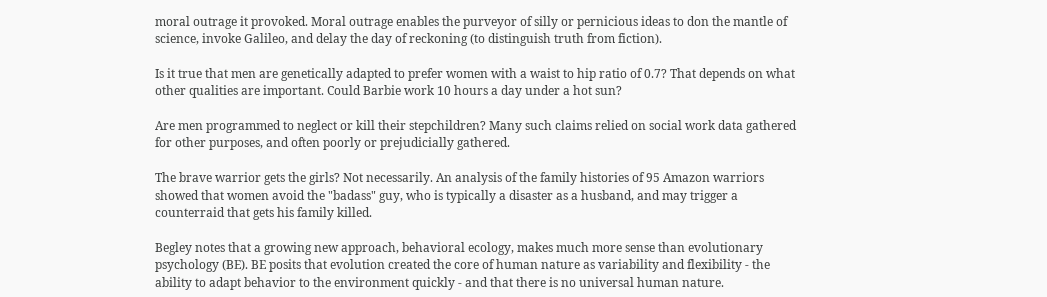moral outrage it provoked. Moral outrage enables the purveyor of silly or pernicious ideas to don the mantle of science, invoke Galileo, and delay the day of reckoning (to distinguish truth from fiction).

Is it true that men are genetically adapted to prefer women with a waist to hip ratio of 0.7? That depends on what other qualities are important. Could Barbie work 10 hours a day under a hot sun?

Are men programmed to neglect or kill their stepchildren? Many such claims relied on social work data gathered for other purposes, and often poorly or prejudicially gathered.

The brave warrior gets the girls? Not necessarily. An analysis of the family histories of 95 Amazon warriors showed that women avoid the "badass" guy, who is typically a disaster as a husband, and may trigger a counterraid that gets his family killed.

Begley notes that a growing new approach, behavioral ecology, makes much more sense than evolutionary psychology (BE). BE posits that evolution created the core of human nature as variability and flexibility - the ability to adapt behavior to the environment quickly - and that there is no universal human nature.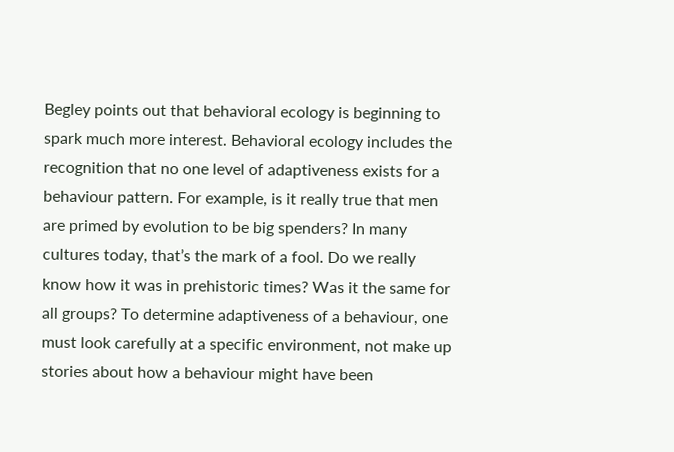Begley points out that behavioral ecology is beginning to spark much more interest. Behavioral ecology includes the recognition that no one level of adaptiveness exists for a behaviour pattern. For example, is it really true that men are primed by evolution to be big spenders? In many cultures today, that’s the mark of a fool. Do we really know how it was in prehistoric times? Was it the same for all groups? To determine adaptiveness of a behaviour, one must look carefully at a specific environment, not make up stories about how a behaviour might have been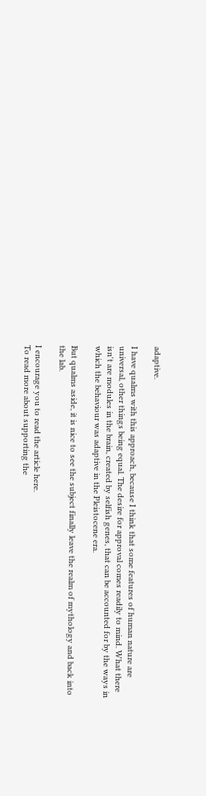adaptive.

I have qualms with this approach, because I think that some features of human nature are universal, other things being equal. The desire for approval comes readily to mind. What there isn't are modules in the brain, created by selfish genes, that can be accounted for by the ways in which the behaviour was adaptive in the Pleistocene era.

But qualms aside, it is nice to see the subject finally leave the realm of mythology and back into the lab.

I encourage you to read the article here.
To read more about supporting the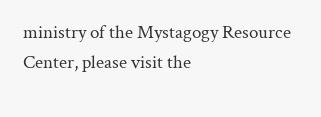ministry of the Mystagogy Resource Center, please visit the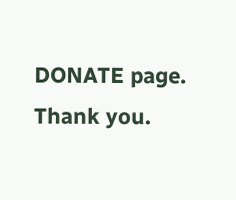DONATE page. Thank you.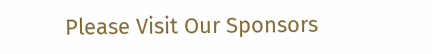Please Visit Our Sponsors